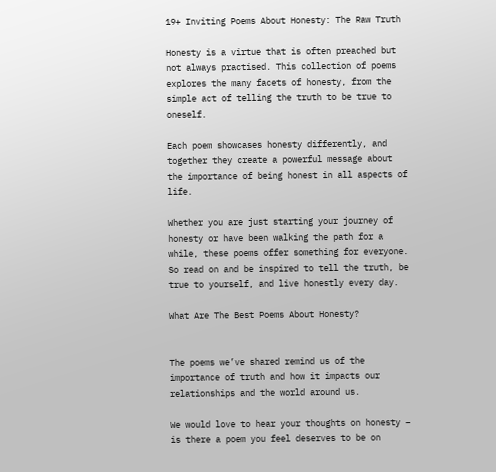19+ Inviting Poems About Honesty: The Raw Truth

Honesty is a virtue that is often preached but not always practised. This collection of poems explores the many facets of honesty, from the simple act of telling the truth to be true to oneself.

Each poem showcases honesty differently, and together they create a powerful message about the importance of being honest in all aspects of life.

Whether you are just starting your journey of honesty or have been walking the path for a while, these poems offer something for everyone. So read on and be inspired to tell the truth, be true to yourself, and live honestly every day.

What Are The Best Poems About Honesty?


The poems we’ve shared remind us of the importance of truth and how it impacts our relationships and the world around us.

We would love to hear your thoughts on honesty – is there a poem you feel deserves to be on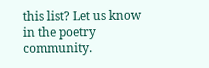this list? Let us know in the poetry community.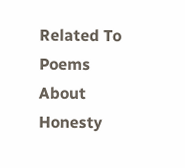Related To Poems About Honesty